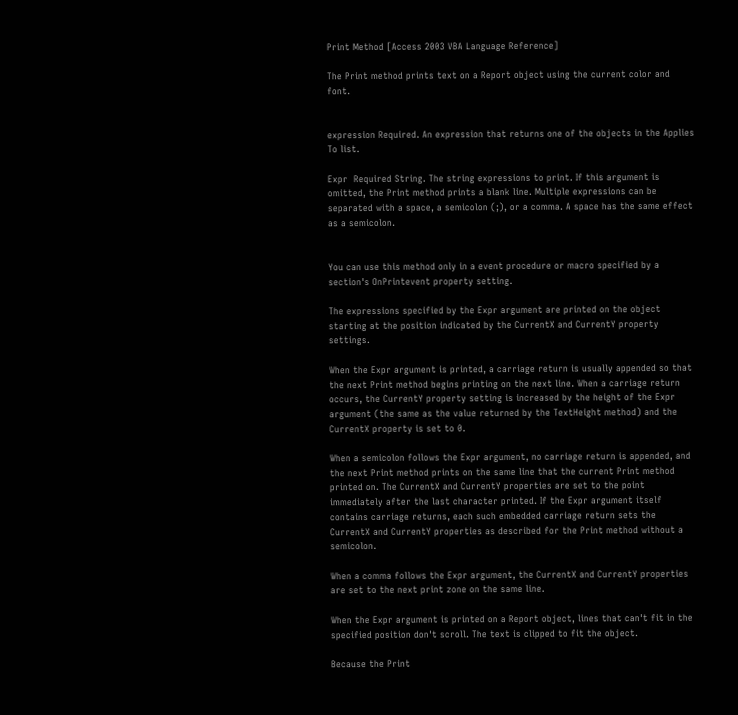Print Method [Access 2003 VBA Language Reference]

The Print method prints text on a Report object using the current color and font.


expression Required. An expression that returns one of the objects in the Applies To list.

Expr  Required String. The string expressions to print. If this argument is omitted, the Print method prints a blank line. Multiple expressions can be separated with a space, a semicolon (;), or a comma. A space has the same effect as a semicolon.


You can use this method only in a event procedure or macro specified by a section's OnPrintevent property setting.

The expressions specified by the Expr argument are printed on the object starting at the position indicated by the CurrentX and CurrentY property settings.

When the Expr argument is printed, a carriage return is usually appended so that the next Print method begins printing on the next line. When a carriage return occurs, the CurrentY property setting is increased by the height of the Expr argument (the same as the value returned by the TextHeight method) and the CurrentX property is set to 0.

When a semicolon follows the Expr argument, no carriage return is appended, and the next Print method prints on the same line that the current Print method printed on. The CurrentX and CurrentY properties are set to the point immediately after the last character printed. If the Expr argument itself contains carriage returns, each such embedded carriage return sets the CurrentX and CurrentY properties as described for the Print method without a semicolon.

When a comma follows the Expr argument, the CurrentX and CurrentY properties are set to the next print zone on the same line.

When the Expr argument is printed on a Report object, lines that can't fit in the specified position don't scroll. The text is clipped to fit the object.

Because the Print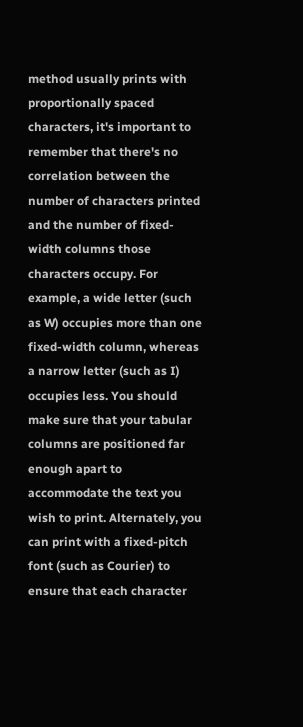method usually prints with proportionally spaced characters, it's important to remember that there's no correlation between the number of characters printed and the number of fixed-width columns those characters occupy. For example, a wide letter (such as W) occupies more than one fixed-width column, whereas a narrow letter (such as I) occupies less. You should make sure that your tabular columns are positioned far enough apart to accommodate the text you wish to print. Alternately, you can print with a fixed-pitch font (such as Courier) to ensure that each character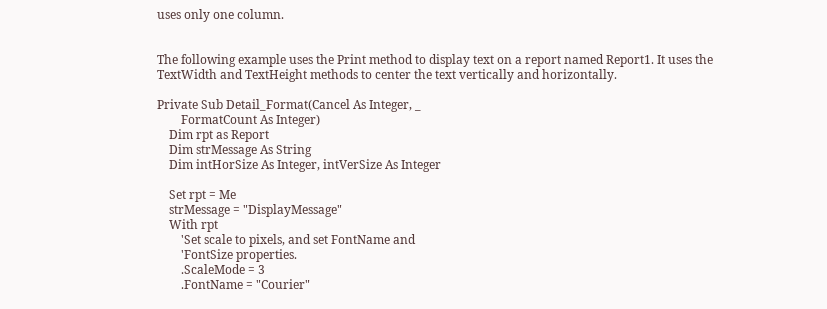uses only one column.


The following example uses the Print method to display text on a report named Report1. It uses the TextWidth and TextHeight methods to center the text vertically and horizontally.

Private Sub Detail_Format(Cancel As Integer, _
        FormatCount As Integer)
    Dim rpt as Report
    Dim strMessage As String
    Dim intHorSize As Integer, intVerSize As Integer

    Set rpt = Me
    strMessage = "DisplayMessage"
    With rpt
        'Set scale to pixels, and set FontName and
        'FontSize properties.
        .ScaleMode = 3
        .FontName = "Courier"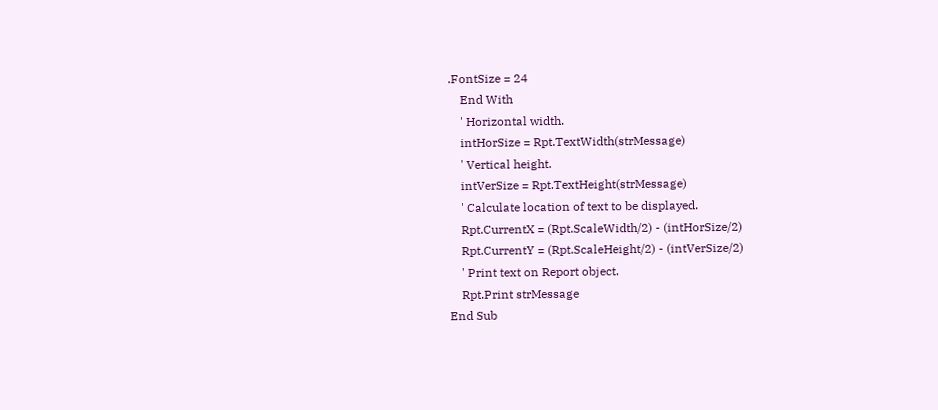.FontSize = 24
    End With
    ' Horizontal width.
    intHorSize = Rpt.TextWidth(strMessage)
    ' Vertical height.
    intVerSize = Rpt.TextHeight(strMessage)
    ' Calculate location of text to be displayed.
    Rpt.CurrentX = (Rpt.ScaleWidth/2) - (intHorSize/2)
    Rpt.CurrentY = (Rpt.ScaleHeight/2) - (intVerSize/2)
    ' Print text on Report object.
    Rpt.Print strMessage
End Sub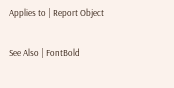Applies to | Report Object

See Also | FontBold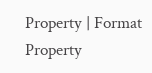Property | Format Property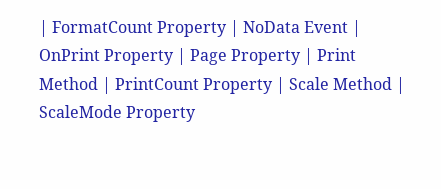| FormatCount Property | NoData Event | OnPrint Property | Page Property | Print Method | PrintCount Property | Scale Method | ScaleMode Property